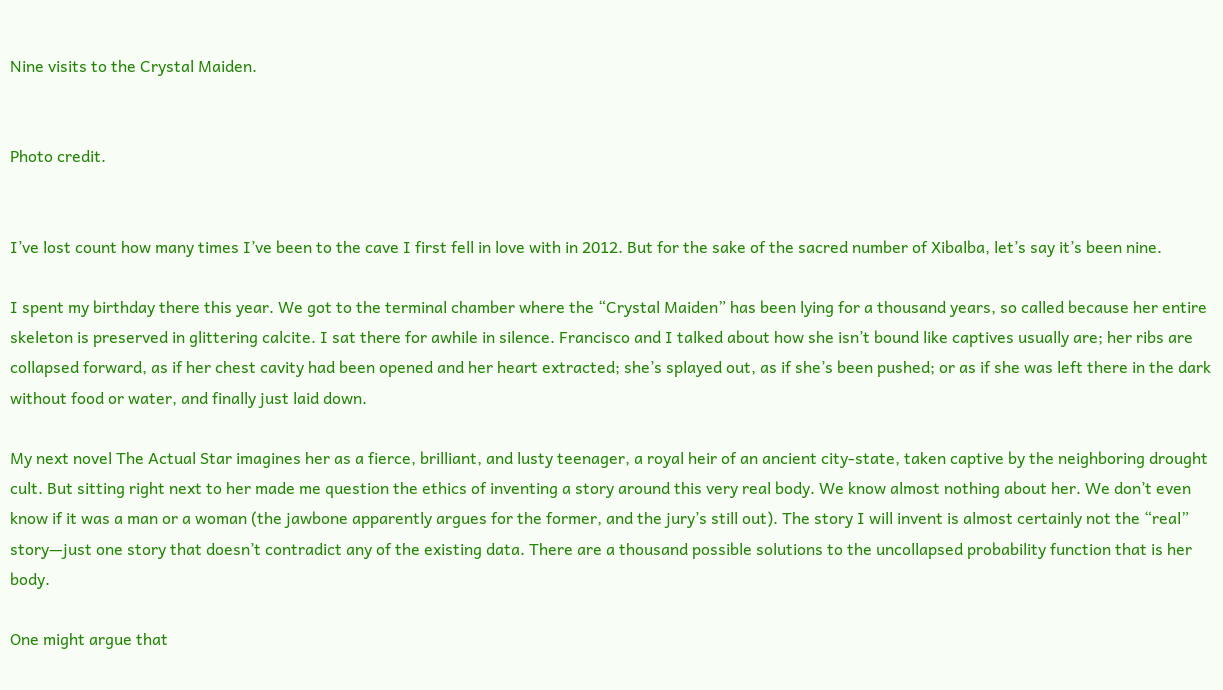Nine visits to the Crystal Maiden.


Photo credit.


I’ve lost count how many times I’ve been to the cave I first fell in love with in 2012. But for the sake of the sacred number of Xibalba, let’s say it’s been nine.

I spent my birthday there this year. We got to the terminal chamber where the “Crystal Maiden” has been lying for a thousand years, so called because her entire skeleton is preserved in glittering calcite. I sat there for awhile in silence. Francisco and I talked about how she isn’t bound like captives usually are; her ribs are collapsed forward, as if her chest cavity had been opened and her heart extracted; she’s splayed out, as if she’s been pushed; or as if she was left there in the dark without food or water, and finally just laid down.

My next novel The Actual Star imagines her as a fierce, brilliant, and lusty teenager, a royal heir of an ancient city-state, taken captive by the neighboring drought cult. But sitting right next to her made me question the ethics of inventing a story around this very real body. We know almost nothing about her. We don’t even know if it was a man or a woman (the jawbone apparently argues for the former, and the jury’s still out). The story I will invent is almost certainly not the “real” story—just one story that doesn’t contradict any of the existing data. There are a thousand possible solutions to the uncollapsed probability function that is her body.

One might argue that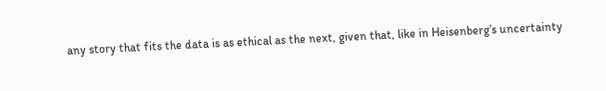any story that fits the data is as ethical as the next, given that, like in Heisenberg’s uncertainty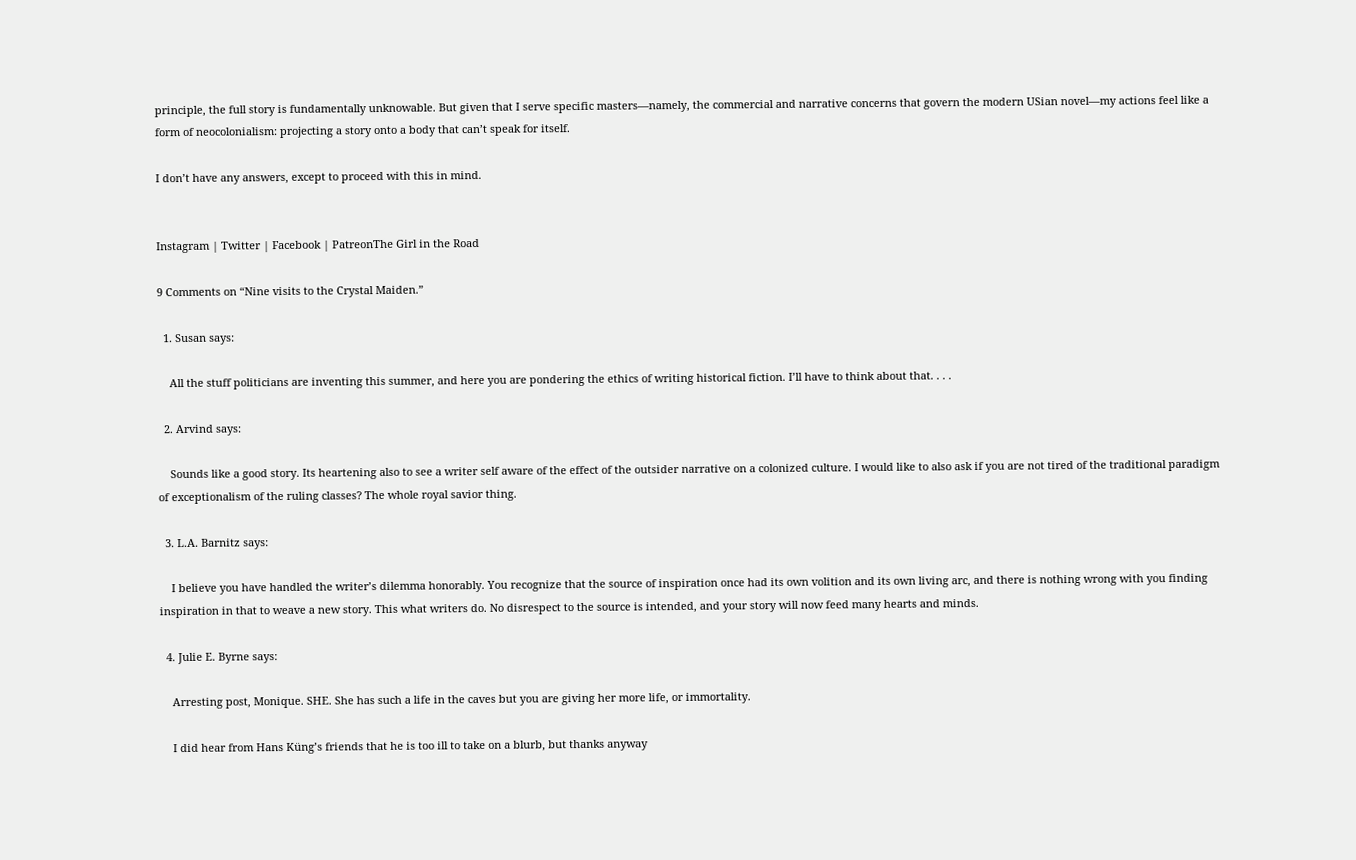principle, the full story is fundamentally unknowable. But given that I serve specific masters—namely, the commercial and narrative concerns that govern the modern USian novel—my actions feel like a form of neocolonialism: projecting a story onto a body that can’t speak for itself.

I don’t have any answers, except to proceed with this in mind.


Instagram | Twitter | Facebook | PatreonThe Girl in the Road

9 Comments on “Nine visits to the Crystal Maiden.”

  1. Susan says:

    All the stuff politicians are inventing this summer, and here you are pondering the ethics of writing historical fiction. I’ll have to think about that. . . .

  2. Arvind says:

    Sounds like a good story. Its heartening also to see a writer self aware of the effect of the outsider narrative on a colonized culture. I would like to also ask if you are not tired of the traditional paradigm of exceptionalism of the ruling classes? The whole royal savior thing.

  3. L.A. Barnitz says:

    I believe you have handled the writer’s dilemma honorably. You recognize that the source of inspiration once had its own volition and its own living arc, and there is nothing wrong with you finding inspiration in that to weave a new story. This what writers do. No disrespect to the source is intended, and your story will now feed many hearts and minds.

  4. Julie E. Byrne says:

    Arresting post, Monique. SHE. She has such a life in the caves but you are giving her more life, or immortality.

    I did hear from Hans Küng’s friends that he is too ill to take on a blurb, but thanks anyway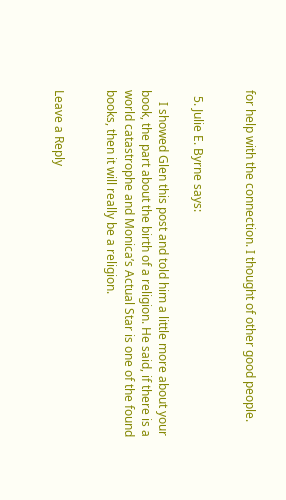for help with the connection. I thought of other good people.


  5. Julie E. Byrne says:

    I showed Glen this post and told him a little more about your book, the part about the birth of a religion. He said, if there is a world catastrophe and Monica’s Actual Star is one of the found books, then it will really be a religion.


Leave a Reply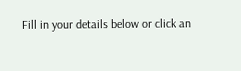Fill in your details below or click an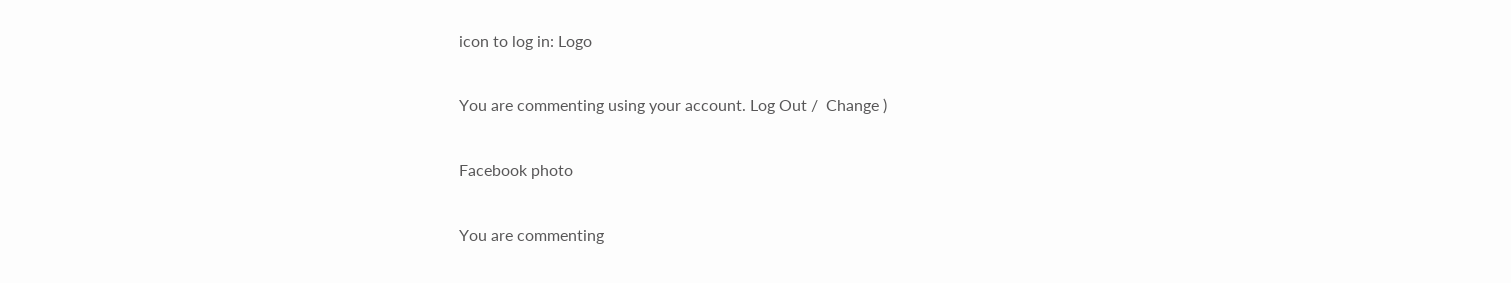icon to log in: Logo

You are commenting using your account. Log Out /  Change )

Facebook photo

You are commenting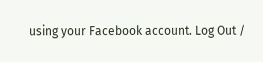using your Facebook account. Log Out /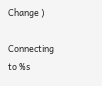Change )

Connecting to %s